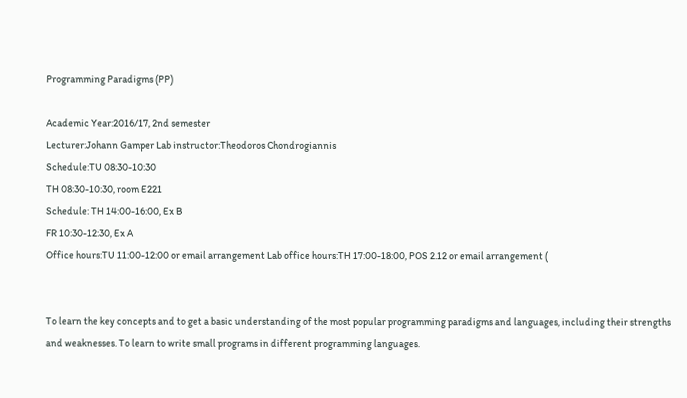Programming Paradigms (PP)

Academic Year:2016/17, 2nd semester
Lecturer:Johann Gamper Lab instructor:Theodoros Chondrogiannis
Schedule:TU 08:30-10:30
TH 08:30-10:30, room E221
Schedule: TH 14:00-16:00, Ex B
FR 10:30-12:30, Ex A
Office hours:TU 11:00-12:00 or email arrangement Lab office hours:TH 17:00-18:00, POS 2.12 or email arrangement (


To learn the key concepts and to get a basic understanding of the most popular programming paradigms and languages, including their strengths and weaknesses. To learn to write small programs in different programming languages.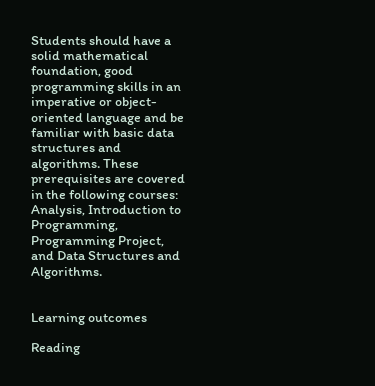Students should have a solid mathematical foundation, good programming skills in an imperative or object-oriented language and be familiar with basic data structures and algorithms. These prerequisites are covered in the following courses: Analysis, Introduction to Programming, Programming Project, and Data Structures and Algorithms.


Learning outcomes

Reading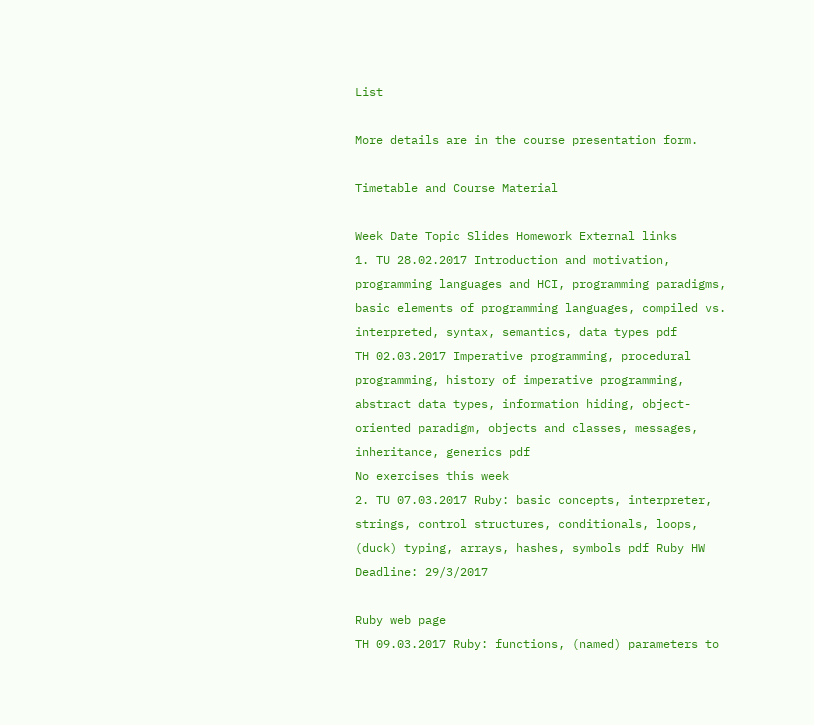List

More details are in the course presentation form.

Timetable and Course Material

Week Date Topic Slides Homework External links
1. TU 28.02.2017 Introduction and motivation, programming languages and HCI, programming paradigms, basic elements of programming languages, compiled vs. interpreted, syntax, semantics, data types pdf
TH 02.03.2017 Imperative programming, procedural programming, history of imperative programming, abstract data types, information hiding, object-oriented paradigm, objects and classes, messages, inheritance, generics pdf
No exercises this week
2. TU 07.03.2017 Ruby: basic concepts, interpreter, strings, control structures, conditionals, loops, (duck) typing, arrays, hashes, symbols pdf Ruby HW
Deadline: 29/3/2017

Ruby web page
TH 09.03.2017 Ruby: functions, (named) parameters to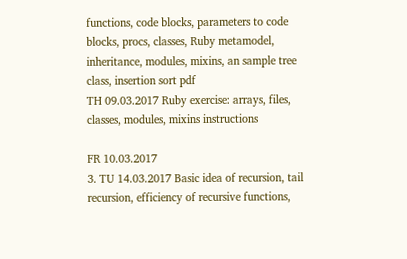functions, code blocks, parameters to code blocks, procs, classes, Ruby metamodel, inheritance, modules, mixins, an sample tree class, insertion sort pdf
TH 09.03.2017 Ruby exercise: arrays, files, classes, modules, mixins instructions

FR 10.03.2017
3. TU 14.03.2017 Basic idea of recursion, tail recursion, efficiency of recursive functions,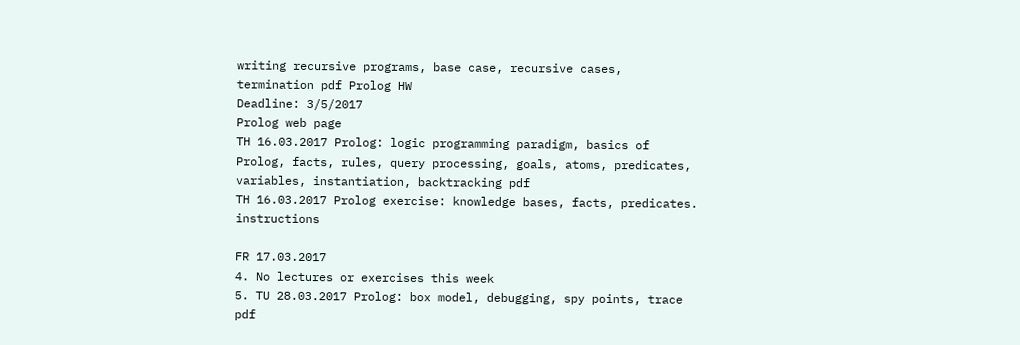writing recursive programs, base case, recursive cases, termination pdf Prolog HW
Deadline: 3/5/2017
Prolog web page
TH 16.03.2017 Prolog: logic programming paradigm, basics of Prolog, facts, rules, query processing, goals, atoms, predicates, variables, instantiation, backtracking pdf
TH 16.03.2017 Prolog exercise: knowledge bases, facts, predicates. instructions

FR 17.03.2017
4. No lectures or exercises this week
5. TU 28.03.2017 Prolog: box model, debugging, spy points, trace pdf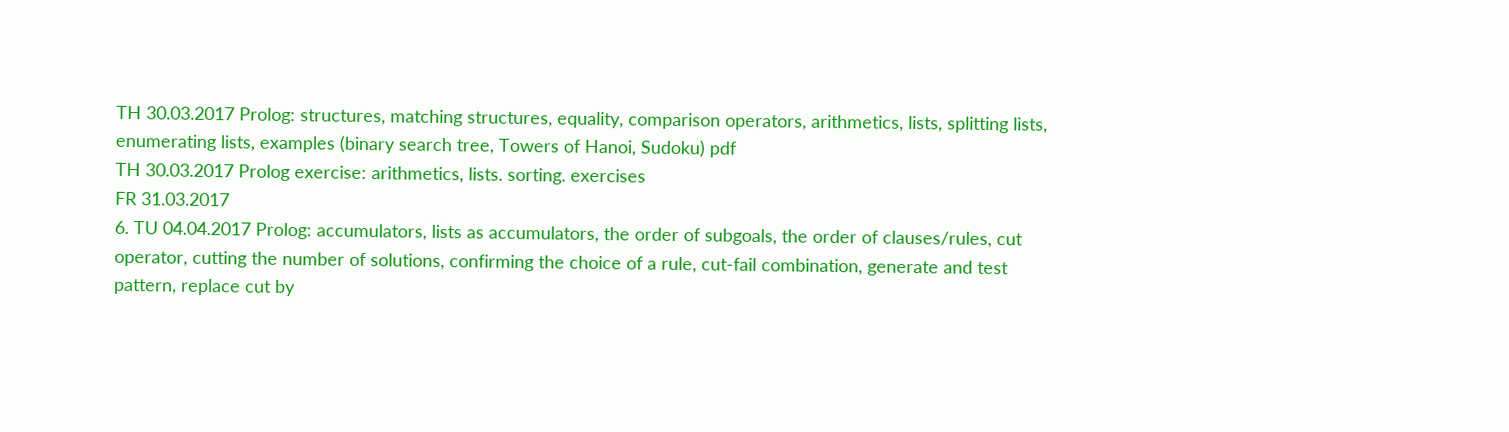TH 30.03.2017 Prolog: structures, matching structures, equality, comparison operators, arithmetics, lists, splitting lists, enumerating lists, examples (binary search tree, Towers of Hanoi, Sudoku) pdf
TH 30.03.2017 Prolog exercise: arithmetics, lists. sorting. exercises
FR 31.03.2017
6. TU 04.04.2017 Prolog: accumulators, lists as accumulators, the order of subgoals, the order of clauses/rules, cut operator, cutting the number of solutions, confirming the choice of a rule, cut-fail combination, generate and test pattern, replace cut by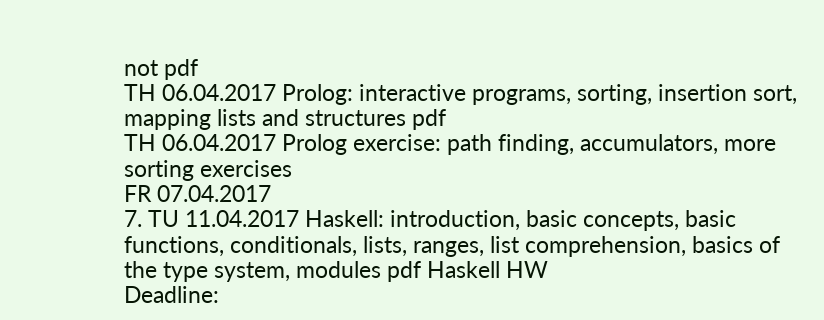not pdf
TH 06.04.2017 Prolog: interactive programs, sorting, insertion sort, mapping lists and structures pdf
TH 06.04.2017 Prolog exercise: path finding, accumulators, more sorting exercises
FR 07.04.2017
7. TU 11.04.2017 Haskell: introduction, basic concepts, basic functions, conditionals, lists, ranges, list comprehension, basics of the type system, modules pdf Haskell HW
Deadline: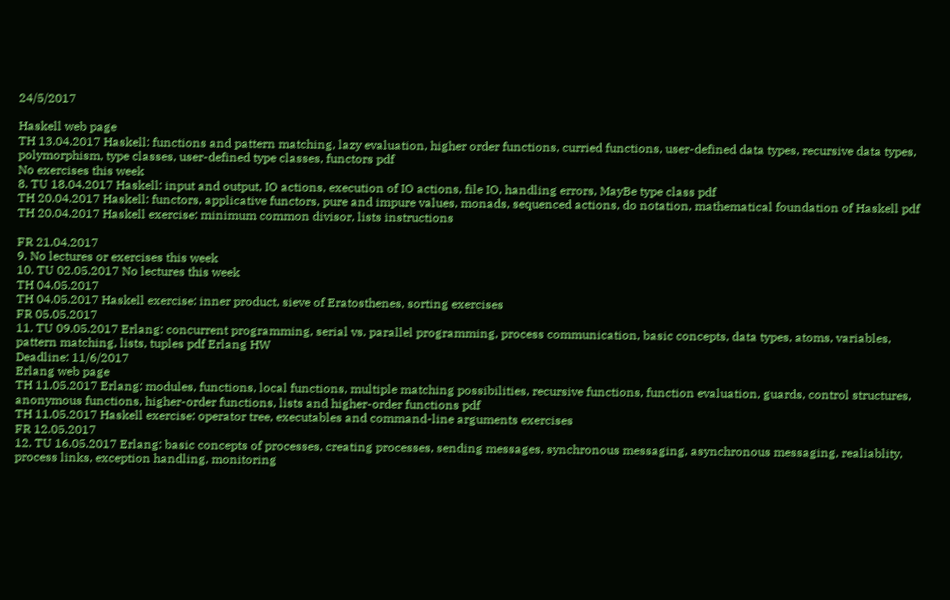24/5/2017

Haskell web page
TH 13.04.2017 Haskell: functions and pattern matching, lazy evaluation, higher order functions, curried functions, user-defined data types, recursive data types, polymorphism, type classes, user-defined type classes, functors pdf
No exercises this week
8. TU 18.04.2017 Haskell: input and output, IO actions, execution of IO actions, file IO, handling errors, MayBe type class pdf
TH 20.04.2017 Haskell: functors, applicative functors, pure and impure values, monads, sequenced actions, do notation, mathematical foundation of Haskell pdf
TH 20.04.2017 Haskell exercise: minimum common divisor, lists instructions

FR 21.04.2017
9. No lectures or exercises this week
10. TU 02.05.2017 No lectures this week
TH 04.05.2017
TH 04.05.2017 Haskell exercise: inner product, sieve of Eratosthenes, sorting exercises
FR 05.05.2017
11. TU 09.05.2017 Erlang: concurrent programming, serial vs. parallel programming, process communication, basic concepts, data types, atoms, variables, pattern matching, lists, tuples pdf Erlang HW
Deadline: 11/6/2017
Erlang web page
TH 11.05.2017 Erlang: modules, functions, local functions, multiple matching possibilities, recursive functions, function evaluation, guards, control structures, anonymous functions, higher-order functions, lists and higher-order functions pdf
TH 11.05.2017 Haskell exercise: operator tree, executables and command-line arguments exercises
FR 12.05.2017
12. TU 16.05.2017 Erlang: basic concepts of processes, creating processes, sending messages, synchronous messaging, asynchronous messaging, realiablity, process links, exception handling, monitoring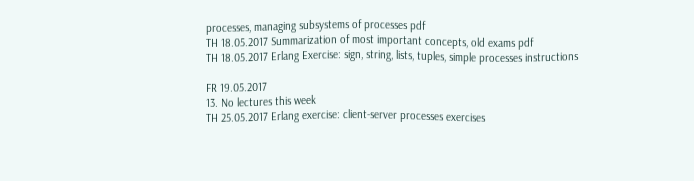processes, managing subsystems of processes pdf
TH 18.05.2017 Summarization of most important concepts, old exams pdf
TH 18.05.2017 Erlang Exercise: sign, string, lists, tuples, simple processes instructions

FR 19.05.2017
13. No lectures this week
TH 25.05.2017 Erlang exercise: client-server processes exercises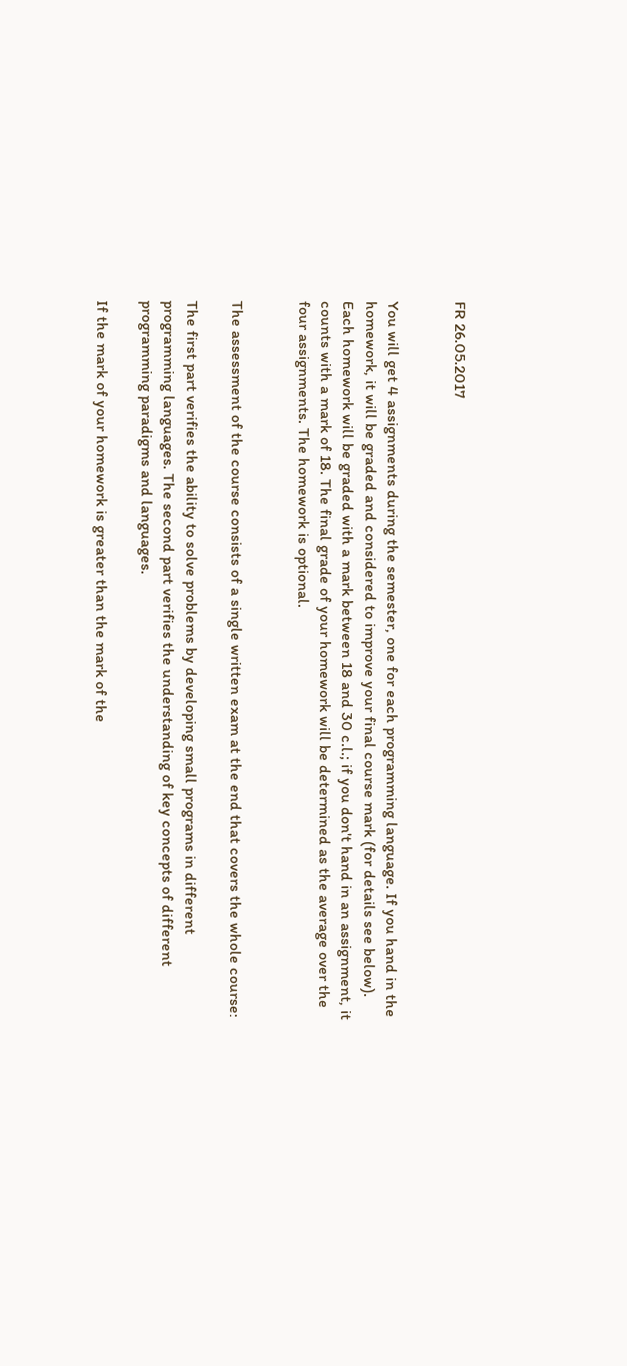FR 26.05.2017


You will get 4 assignments during the semester, one for each programming language. If you hand in the homework, it will be graded and considered to improve your final course mark (for details see below). Each homework will be graded with a mark between 18 and 30 c.l.; if you don't hand in an assignment, it counts with a mark of 18. The final grade of your homework will be determined as the average over the four assignments. The homework is optional.


The assessment of the course consists of a single written exam at the end that covers the whole course:

The first part verifies the ability to solve problems by developing small programs in different programming languages. The second part verifies the understanding of key concepts of different programming paradigms and languages.

If the mark of your homework is greater than the mark of the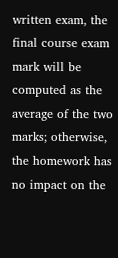written exam, the final course exam mark will be computed as the average of the two marks; otherwise, the homework has no impact on the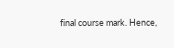final course mark. Hence,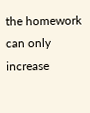the homework can only increase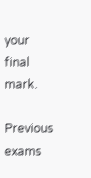your final mark.

Previous exams